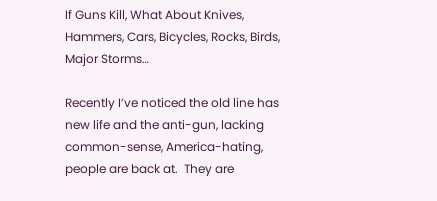If Guns Kill, What About Knives, Hammers, Cars, Bicycles, Rocks, Birds, Major Storms…

Recently I’ve noticed the old line has new life and the anti-gun, lacking common-sense, America-hating, people are back at.  They are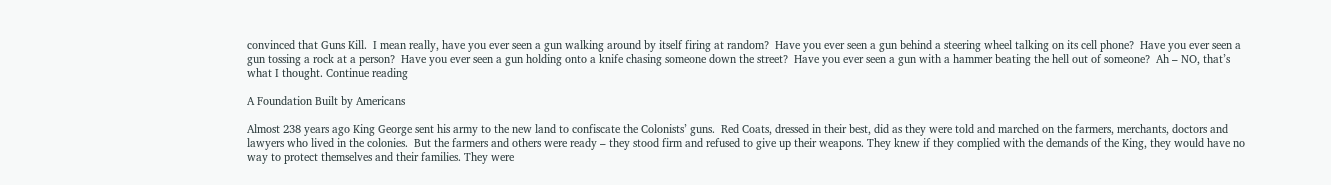convinced that Guns Kill.  I mean really, have you ever seen a gun walking around by itself firing at random?  Have you ever seen a gun behind a steering wheel talking on its cell phone?  Have you ever seen a gun tossing a rock at a person?  Have you ever seen a gun holding onto a knife chasing someone down the street?  Have you ever seen a gun with a hammer beating the hell out of someone?  Ah – NO, that’s what I thought. Continue reading

A Foundation Built by Americans

Almost 238 years ago King George sent his army to the new land to confiscate the Colonists’ guns.  Red Coats, dressed in their best, did as they were told and marched on the farmers, merchants, doctors and lawyers who lived in the colonies.  But the farmers and others were ready – they stood firm and refused to give up their weapons. They knew if they complied with the demands of the King, they would have no way to protect themselves and their families. They were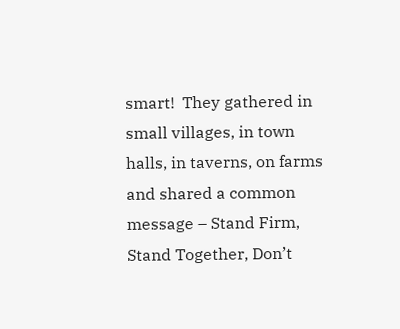smart!  They gathered in small villages, in town halls, in taverns, on farms and shared a common message – Stand Firm, Stand Together, Don’t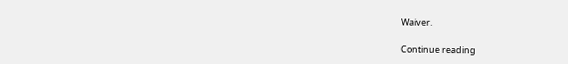Waiver.

Continue reading